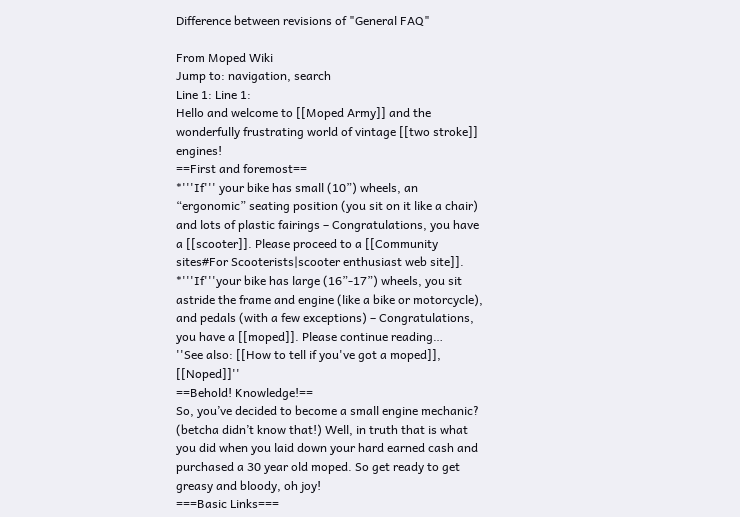Difference between revisions of "General FAQ"

From Moped Wiki
Jump to: navigation, search
Line 1: Line 1:
Hello and welcome to [[Moped Army]] and the wonderfully frustrating world of vintage [[two stroke]] engines!
==First and foremost==
*'''If''' your bike has small (10”) wheels, an “ergonomic” seating position (you sit on it like a chair) and lots of plastic fairings – Congratulations, you have a [[scooter]]. Please proceed to a [[Community sites#For Scooterists|scooter enthusiast web site]].
*'''If'''your bike has large (16”-17”) wheels, you sit astride the frame and engine (like a bike or motorcycle), and pedals (with a few exceptions) – Congratulations, you have a [[moped]]. Please continue reading…
''See also: [[How to tell if you've got a moped]], [[Noped]]''
==Behold! Knowledge!==
So, you’ve decided to become a small engine mechanic? (betcha didn’t know that!) Well, in truth that is what you did when you laid down your hard earned cash and purchased a 30 year old moped. So get ready to get greasy and bloody, oh joy!
===Basic Links===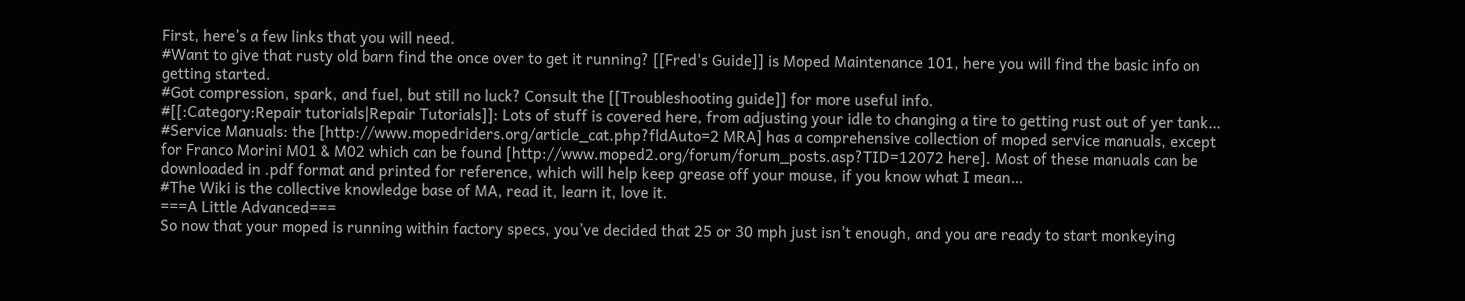First, here’s a few links that you will need.
#Want to give that rusty old barn find the once over to get it running? [[Fred's Guide]] is Moped Maintenance 101, here you will find the basic info on getting started.
#Got compression, spark, and fuel, but still no luck? Consult the [[Troubleshooting guide]] for more useful info.
#[[:Category:Repair tutorials|Repair Tutorials]]: Lots of stuff is covered here, from adjusting your idle to changing a tire to getting rust out of yer tank…
#Service Manuals: the [http://www.mopedriders.org/article_cat.php?fldAuto=2 MRA] has a comprehensive collection of moped service manuals, except for Franco Morini M01 & M02 which can be found [http://www.moped2.org/forum/forum_posts.asp?TID=12072 here]. Most of these manuals can be downloaded in .pdf format and printed for reference, which will help keep grease off your mouse, if you know what I mean…
#The Wiki is the collective knowledge base of MA, read it, learn it, love it.
===A Little Advanced===
So now that your moped is running within factory specs, you’ve decided that 25 or 30 mph just isn’t enough, and you are ready to start monkeying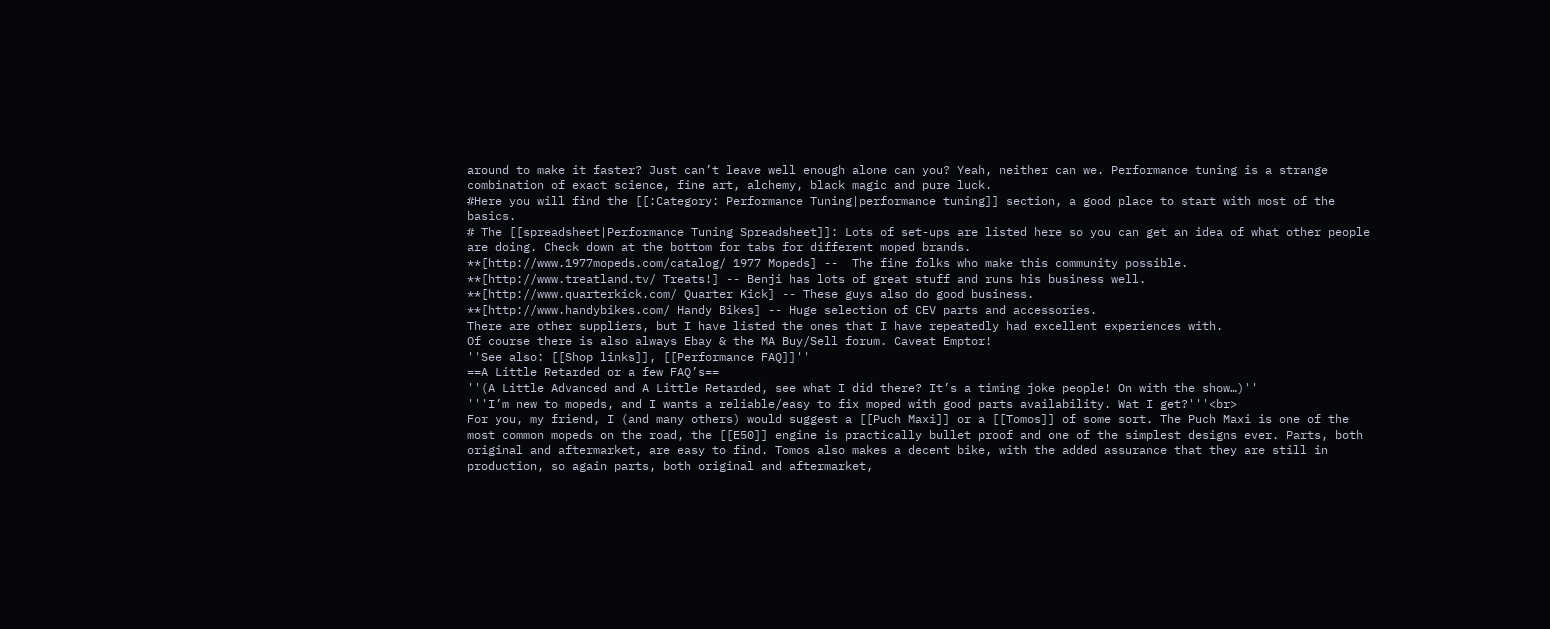around to make it faster? Just can’t leave well enough alone can you? Yeah, neither can we. Performance tuning is a strange combination of exact science, fine art, alchemy, black magic and pure luck.
#Here you will find the [[:Category: Performance Tuning|performance tuning]] section, a good place to start with most of the basics.
# The [[spreadsheet|Performance Tuning Spreadsheet]]: Lots of set-ups are listed here so you can get an idea of what other people are doing. Check down at the bottom for tabs for different moped brands.
**[http://www.1977mopeds.com/catalog/ 1977 Mopeds] --  The fine folks who make this community possible.
**[http://www.treatland.tv/ Treats!] -- Benji has lots of great stuff and runs his business well.
**[http://www.quarterkick.com/ Quarter Kick] -- These guys also do good business.
**[http://www.handybikes.com/ Handy Bikes] -- Huge selection of CEV parts and accessories.
There are other suppliers, but I have listed the ones that I have repeatedly had excellent experiences with.
Of course there is also always Ebay & the MA Buy/Sell forum. Caveat Emptor!
''See also: [[Shop links]], [[Performance FAQ]]''
==A Little Retarded or a few FAQ’s==
''(A Little Advanced and A Little Retarded, see what I did there? It’s a timing joke people! On with the show…)''
'''I’m new to mopeds, and I wants a reliable/easy to fix moped with good parts availability. Wat I get?'''<br>
For you, my friend, I (and many others) would suggest a [[Puch Maxi]] or a [[Tomos]] of some sort. The Puch Maxi is one of the most common mopeds on the road, the [[E50]] engine is practically bullet proof and one of the simplest designs ever. Parts, both original and aftermarket, are easy to find. Tomos also makes a decent bike, with the added assurance that they are still in production, so again parts, both original and aftermarket,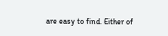are easy to find. Either of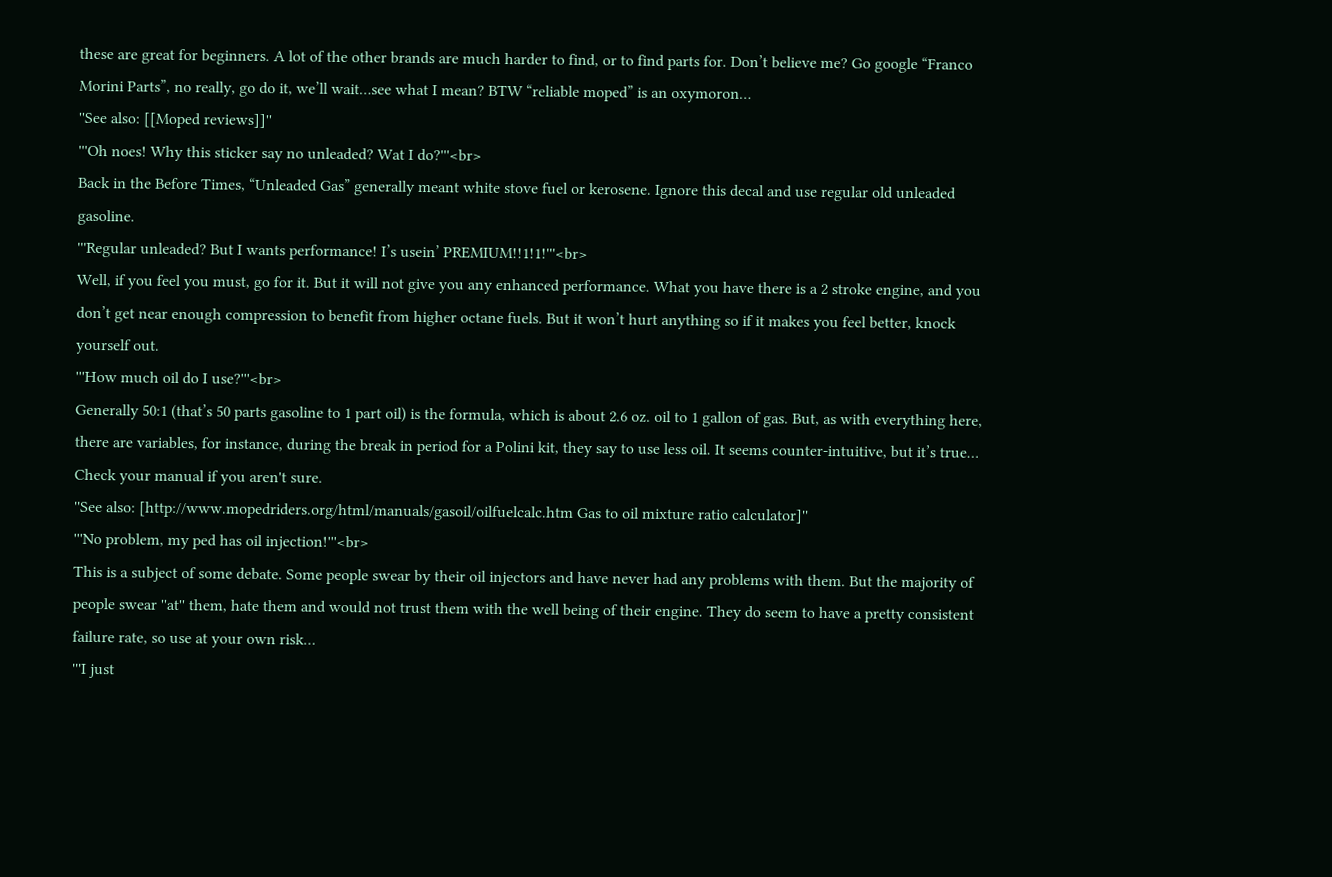these are great for beginners. A lot of the other brands are much harder to find, or to find parts for. Don’t believe me? Go google “Franco Morini Parts”, no really, go do it, we’ll wait…see what I mean? BTW “reliable moped” is an oxymoron…
''See also: [[Moped reviews]]''
'''Oh noes! Why this sticker say no unleaded? Wat I do?'''<br>
Back in the Before Times, “Unleaded Gas” generally meant white stove fuel or kerosene. Ignore this decal and use regular old unleaded gasoline.
'''Regular unleaded? But I wants performance! I’s usein’ PREMIUM!!1!1!'''<br>
Well, if you feel you must, go for it. But it will not give you any enhanced performance. What you have there is a 2 stroke engine, and you don’t get near enough compression to benefit from higher octane fuels. But it won’t hurt anything so if it makes you feel better, knock yourself out.
'''How much oil do I use?'''<br>
Generally 50:1 (that’s 50 parts gasoline to 1 part oil) is the formula, which is about 2.6 oz. oil to 1 gallon of gas. But, as with everything here, there are variables, for instance, during the break in period for a Polini kit, they say to use less oil. It seems counter-intuitive, but it’s true… Check your manual if you aren't sure.
''See also: [http://www.mopedriders.org/html/manuals/gasoil/oilfuelcalc.htm Gas to oil mixture ratio calculator]''
'''No problem, my ped has oil injection!'''<br>
This is a subject of some debate. Some people swear by their oil injectors and have never had any problems with them. But the majority of people swear ''at'' them, hate them and would not trust them with the well being of their engine. They do seem to have a pretty consistent failure rate, so use at your own risk…
'''I just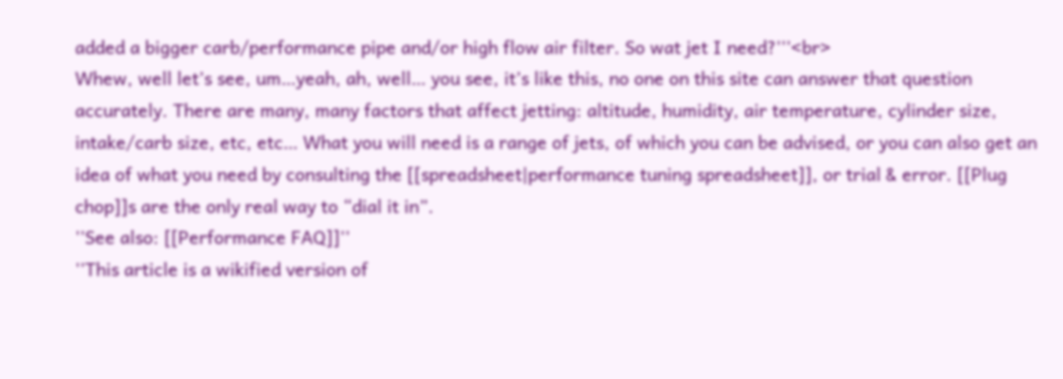added a bigger carb/performance pipe and/or high flow air filter. So wat jet I need?'''<br>
Whew, well let’s see, um…yeah, ah, well… you see, it’s like this, no one on this site can answer that question accurately. There are many, many factors that affect jetting: altitude, humidity, air temperature, cylinder size, intake/carb size, etc, etc… What you will need is a range of jets, of which you can be advised, or you can also get an idea of what you need by consulting the [[spreadsheet|performance tuning spreadsheet]], or trial & error. [[Plug chop]]s are the only real way to “dial it in”.
''See also: [[Performance FAQ]]''
''This article is a wikified version of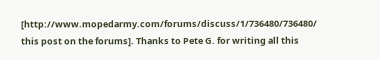[http://www.mopedarmy.com/forums/discuss/1/736480/736480/ this post on the forums]. Thanks to Pete G. for writing all this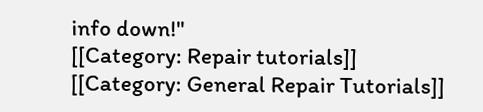info down!''
[[Category: Repair tutorials]]
[[Category: General Repair Tutorials]]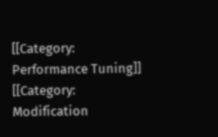[[Category: Performance Tuning]]
[[Category: Modification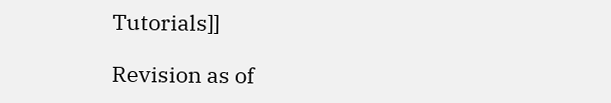Tutorials]]

Revision as of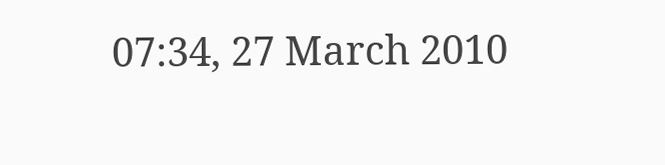07:34, 27 March 2010